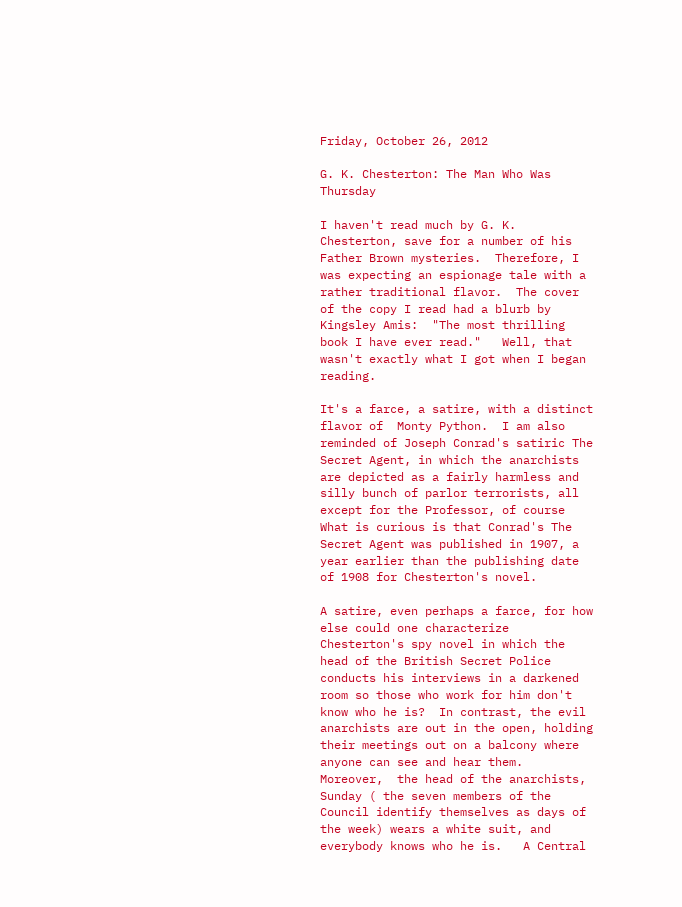Friday, October 26, 2012

G. K. Chesterton: The Man Who Was Thursday

I haven't read much by G. K. Chesterton, save for a number of his Father Brown mysteries.  Therefore, I was expecting an espionage tale with a rather traditional flavor.  The cover of the copy I read had a blurb by Kingsley Amis:  "The most thrilling book I have ever read."   Well, that wasn't exactly what I got when I began reading.

It's a farce, a satire, with a distinct flavor of  Monty Python.  I am also reminded of Joseph Conrad's satiric The Secret Agent, in which the anarchists are depicted as a fairly harmless and silly bunch of parlor terrorists, all except for the Professor, of course   What is curious is that Conrad's The Secret Agent was published in 1907, a year earlier than the publishing date of 1908 for Chesterton's novel.

A satire, even perhaps a farce, for how else could one characterize Chesterton's spy novel in which the head of the British Secret Police conducts his interviews in a darkened room so those who work for him don't know who he is?  In contrast, the evil anarchists are out in the open, holding their meetings out on a balcony where anyone can see and hear them.  Moreover,  the head of the anarchists,  Sunday ( the seven members of the Council identify themselves as days of the week) wears a white suit, and everybody knows who he is.   A Central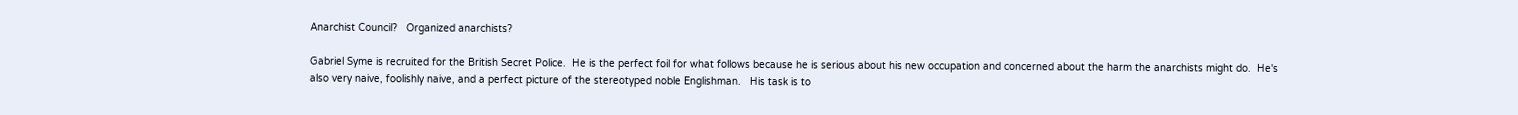Anarchist Council?   Organized anarchists?

Gabriel Syme is recruited for the British Secret Police.  He is the perfect foil for what follows because he is serious about his new occupation and concerned about the harm the anarchists might do.  He's also very naive, foolishly naive, and a perfect picture of the stereotyped noble Englishman.   His task is to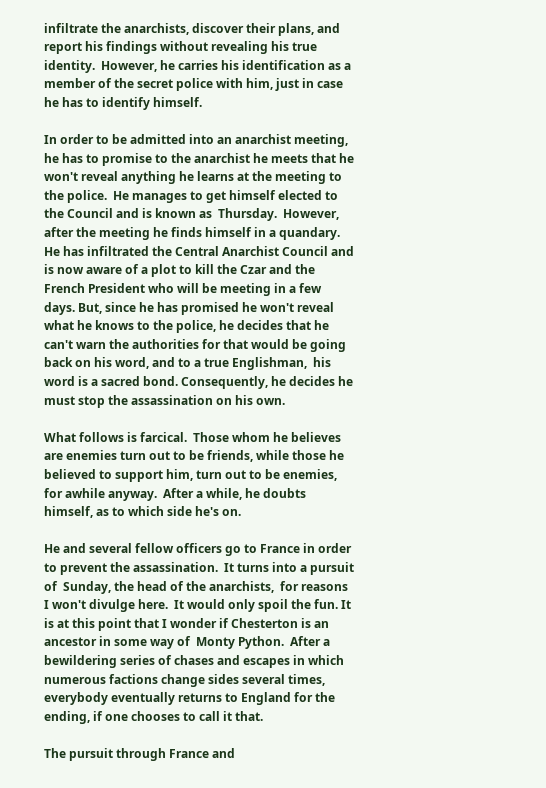infiltrate the anarchists, discover their plans, and report his findings without revealing his true identity.  However, he carries his identification as a member of the secret police with him, just in case he has to identify himself.

In order to be admitted into an anarchist meeting, he has to promise to the anarchist he meets that he won't reveal anything he learns at the meeting to the police.  He manages to get himself elected to the Council and is known as  Thursday.  However, after the meeting he finds himself in a quandary.  He has infiltrated the Central Anarchist Council and is now aware of a plot to kill the Czar and the French President who will be meeting in a few days. But, since he has promised he won't reveal what he knows to the police, he decides that he can't warn the authorities for that would be going back on his word, and to a true Englishman,  his  word is a sacred bond. Consequently, he decides he must stop the assassination on his own.

What follows is farcical.  Those whom he believes are enemies turn out to be friends, while those he believed to support him, turn out to be enemies, for awhile anyway.  After a while, he doubts himself, as to which side he's on.

He and several fellow officers go to France in order to prevent the assassination.  It turns into a pursuit of  Sunday, the head of the anarchists,  for reasons I won't divulge here.  It would only spoil the fun. It is at this point that I wonder if Chesterton is an ancestor in some way of  Monty Python.  After a bewildering series of chases and escapes in which numerous factions change sides several times, everybody eventually returns to England for the ending, if one chooses to call it that.

The pursuit through France and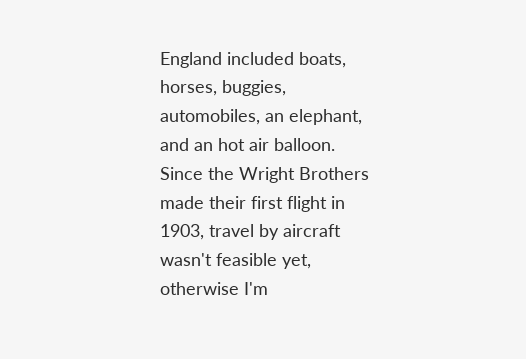England included boats, horses, buggies, automobiles, an elephant, and an hot air balloon.  Since the Wright Brothers made their first flight in 1903, travel by aircraft wasn't feasible yet, otherwise I'm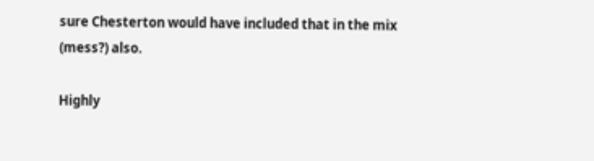sure Chesterton would have included that in the mix (mess?) also.

Highly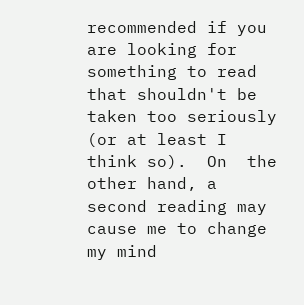recommended if you are looking for something to read that shouldn't be taken too seriously (or at least I think so).  On  the other hand, a second reading may cause me to change my mind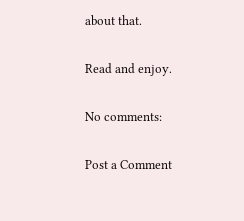about that.

Read and enjoy.

No comments:

Post a Comment